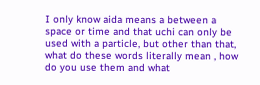I only know aida means a between a space or time and that uchi can only be used with a particle, but other than that, what do these words literally mean , how do you use them and what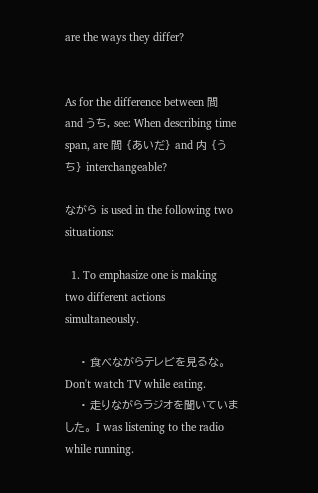are the ways they differ?


As for the difference between 間 and うち, see: When describing time span, are 間 {あいだ} and 内 {うち} interchangeable?

ながら is used in the following two situations:

  1. To emphasize one is making two different actions simultaneously.

    • 食べながらテレビを見るな。 Don't watch TV while eating.
    • 走りながらラジオを聞いていました。 I was listening to the radio while running.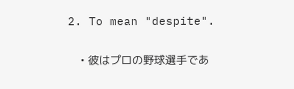2. To mean "despite".

    • 彼はプロの野球選手であ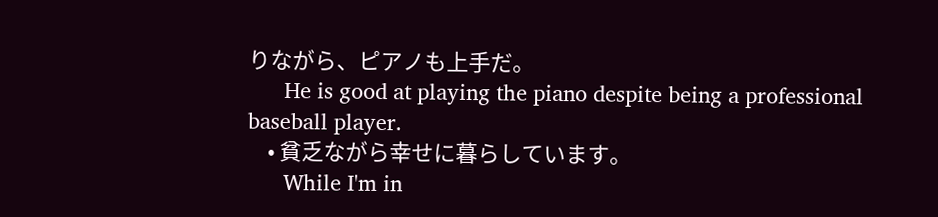りながら、ピアノも上手だ。
      He is good at playing the piano despite being a professional baseball player.
    • 貧乏ながら幸せに暮らしています。
      While I'm in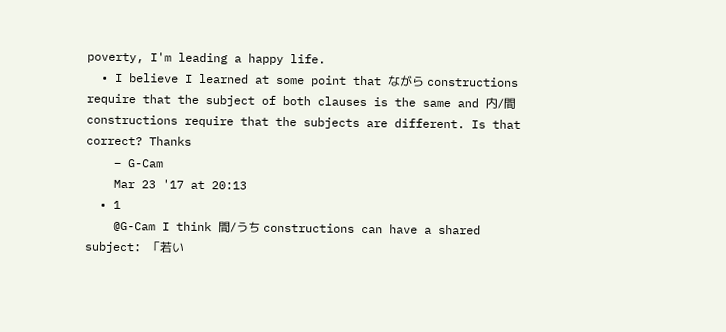poverty, I'm leading a happy life.
  • I believe I learned at some point that ながら constructions require that the subject of both clauses is the same and 内/間 constructions require that the subjects are different. Is that correct? Thanks
    – G-Cam
    Mar 23 '17 at 20:13
  • 1
    @G-Cam I think 間/うち constructions can have a shared subject: 「若い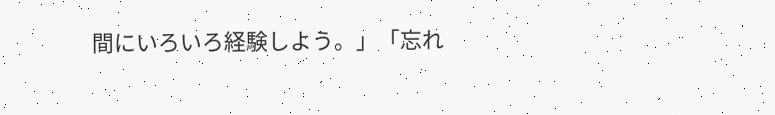間にいろいろ経験しよう。」「忘れ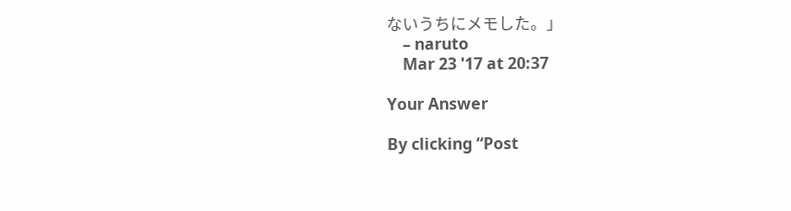ないうちにメモした。」
    – naruto
    Mar 23 '17 at 20:37

Your Answer

By clicking “Post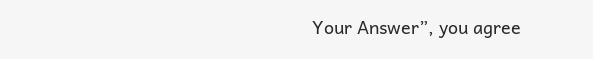Your Answer”, you agree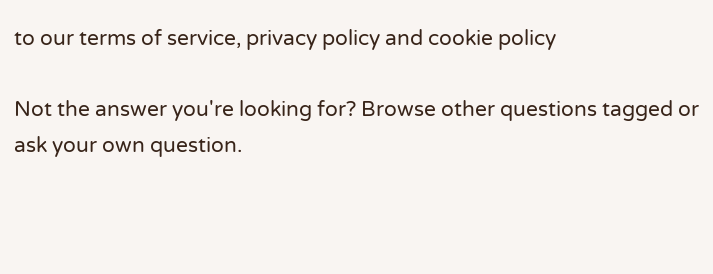to our terms of service, privacy policy and cookie policy

Not the answer you're looking for? Browse other questions tagged or ask your own question.